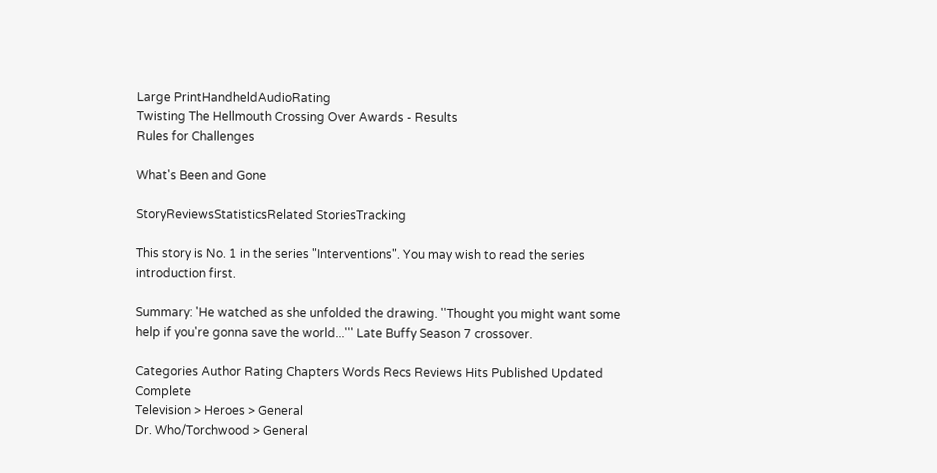Large PrintHandheldAudioRating
Twisting The Hellmouth Crossing Over Awards - Results
Rules for Challenges

What's Been and Gone

StoryReviewsStatisticsRelated StoriesTracking

This story is No. 1 in the series "Interventions". You may wish to read the series introduction first.

Summary: 'He watched as she unfolded the drawing. ''Thought you might want some help if you're gonna save the world...''' Late Buffy Season 7 crossover.

Categories Author Rating Chapters Words Recs Reviews Hits Published Updated Complete
Television > Heroes > General
Dr. Who/Torchwood > General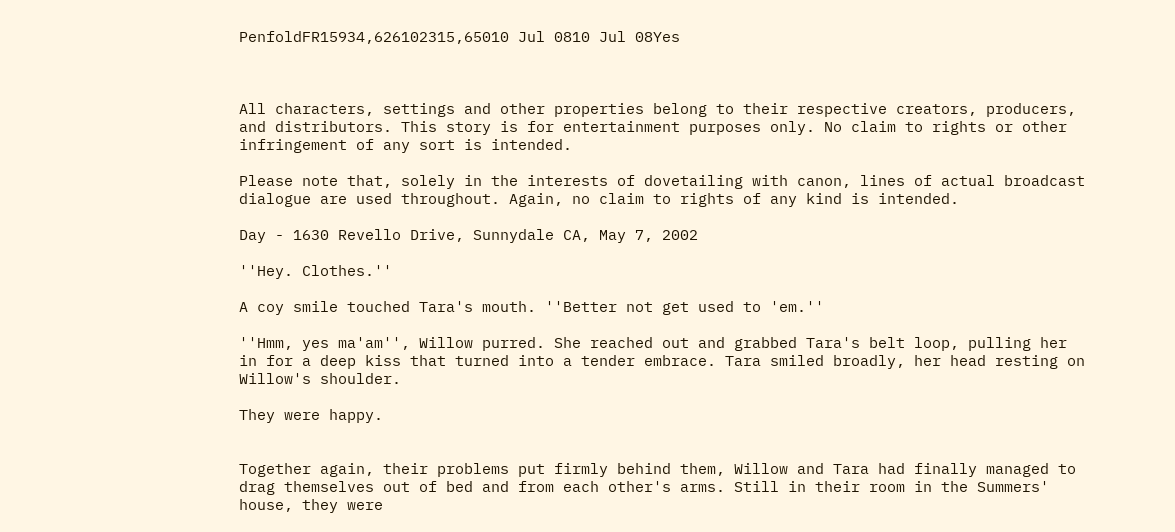PenfoldFR15934,626102315,65010 Jul 0810 Jul 08Yes



All characters, settings and other properties belong to their respective creators, producers, and distributors. This story is for entertainment purposes only. No claim to rights or other infringement of any sort is intended.

Please note that, solely in the interests of dovetailing with canon, lines of actual broadcast dialogue are used throughout. Again, no claim to rights of any kind is intended.

Day - 1630 Revello Drive, Sunnydale CA, May 7, 2002

''Hey. Clothes.''

A coy smile touched Tara's mouth. ''Better not get used to 'em.''

''Hmm, yes ma'am'', Willow purred. She reached out and grabbed Tara's belt loop, pulling her in for a deep kiss that turned into a tender embrace. Tara smiled broadly, her head resting on Willow's shoulder.

They were happy.


Together again, their problems put firmly behind them, Willow and Tara had finally managed to drag themselves out of bed and from each other's arms. Still in their room in the Summers' house, they were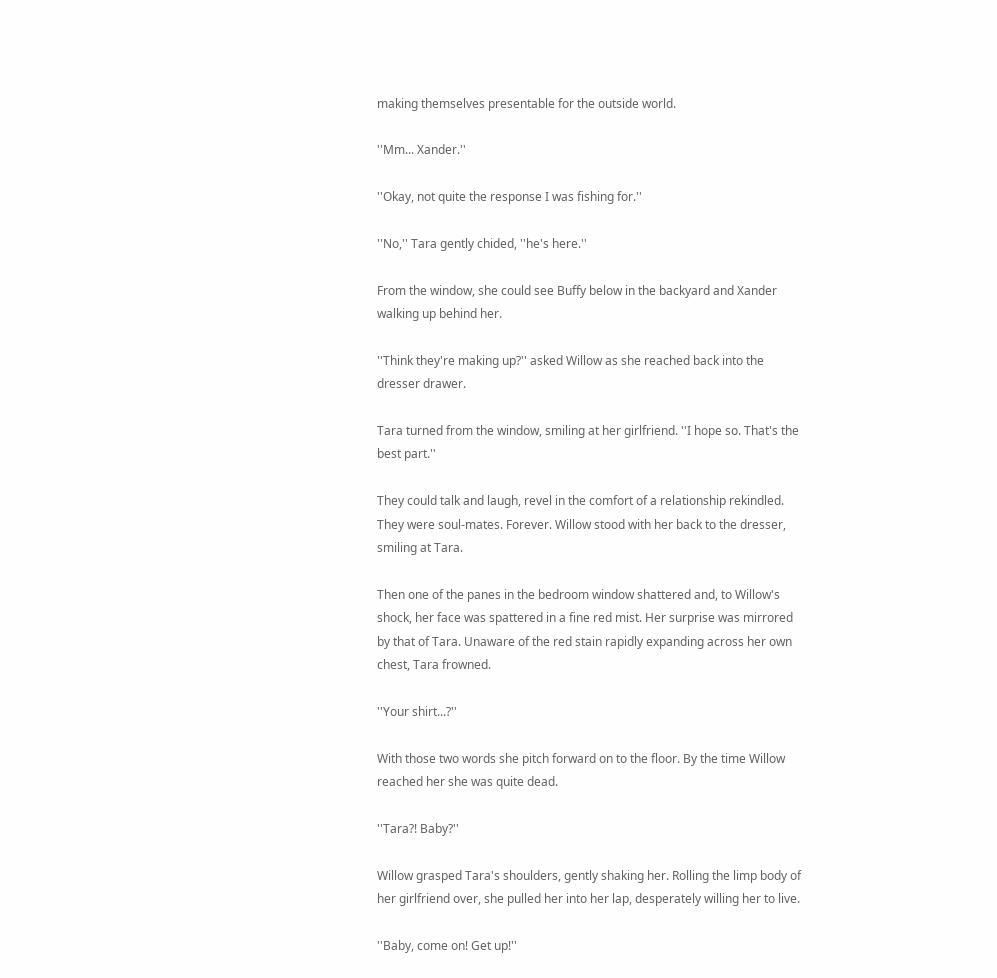making themselves presentable for the outside world.

''Mm... Xander.''

''Okay, not quite the response I was fishing for.''

''No,'' Tara gently chided, ''he's here.''

From the window, she could see Buffy below in the backyard and Xander walking up behind her.

''Think they're making up?'' asked Willow as she reached back into the dresser drawer.

Tara turned from the window, smiling at her girlfriend. ''I hope so. That's the best part.''

They could talk and laugh, revel in the comfort of a relationship rekindled. They were soul-mates. Forever. Willow stood with her back to the dresser, smiling at Tara.

Then one of the panes in the bedroom window shattered and, to Willow's shock, her face was spattered in a fine red mist. Her surprise was mirrored by that of Tara. Unaware of the red stain rapidly expanding across her own chest, Tara frowned.

''Your shirt...?''

With those two words she pitch forward on to the floor. By the time Willow reached her she was quite dead.

''Tara?! Baby?''

Willow grasped Tara's shoulders, gently shaking her. Rolling the limp body of her girlfriend over, she pulled her into her lap, desperately willing her to live.

''Baby, come on! Get up!''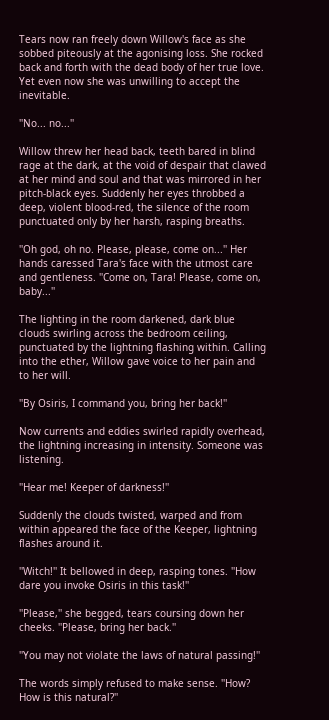Tears now ran freely down Willow's face as she sobbed piteously at the agonising loss. She rocked back and forth with the dead body of her true love. Yet even now she was unwilling to accept the inevitable.

''No... no...''

Willow threw her head back, teeth bared in blind rage at the dark, at the void of despair that clawed at her mind and soul and that was mirrored in her pitch-black eyes. Suddenly her eyes throbbed a deep, violent blood-red, the silence of the room punctuated only by her harsh, rasping breaths.

''Oh god, oh no. Please, please, come on...'' Her hands caressed Tara's face with the utmost care and gentleness. ''Come on, Tara! Please, come on, baby...''

The lighting in the room darkened, dark blue clouds swirling across the bedroom ceiling, punctuated by the lightning flashing within. Calling into the ether, Willow gave voice to her pain and to her will.

''By Osiris, I command you, bring her back!''

Now currents and eddies swirled rapidly overhead, the lightning increasing in intensity. Someone was listening.

''Hear me! Keeper of darkness!''

Suddenly the clouds twisted, warped and from within appeared the face of the Keeper, lightning flashes around it.

''Witch!'' It bellowed in deep, rasping tones. ''How dare you invoke Osiris in this task!''

''Please,'' she begged, tears coursing down her cheeks. ''Please, bring her back.''

''You may not violate the laws of natural passing!''

The words simply refused to make sense. ''How? How is this natural?''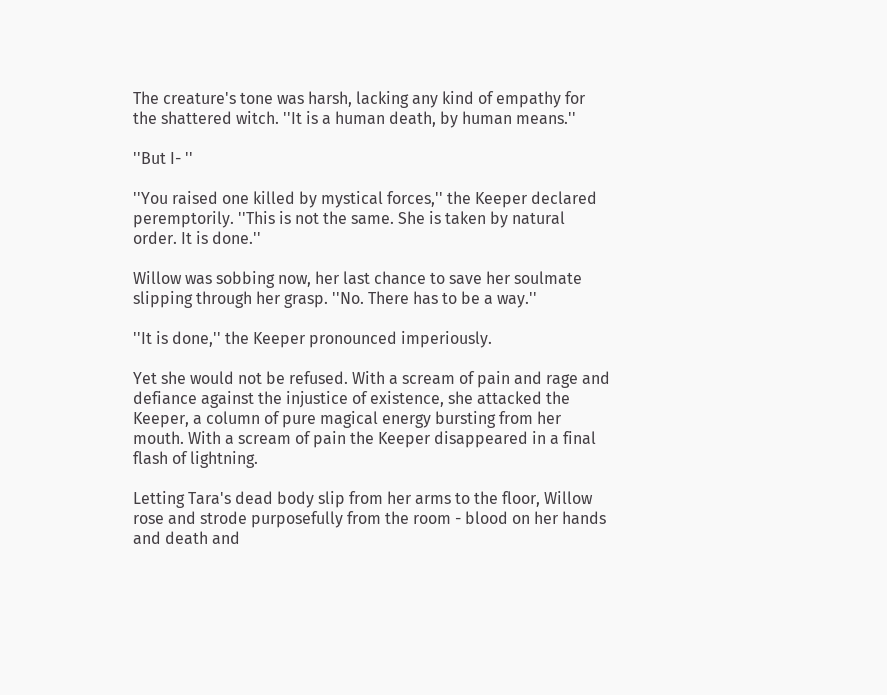The creature's tone was harsh, lacking any kind of empathy for the shattered witch. ''It is a human death, by human means.''

''But I- ''

''You raised one killed by mystical forces,'' the Keeper declared peremptorily. ''This is not the same. She is taken by natural order. It is done.''

Willow was sobbing now, her last chance to save her soulmate slipping through her grasp. ''No. There has to be a way.''

''It is done,'' the Keeper pronounced imperiously.

Yet she would not be refused. With a scream of pain and rage and defiance against the injustice of existence, she attacked the Keeper, a column of pure magical energy bursting from her mouth. With a scream of pain the Keeper disappeared in a final flash of lightning.

Letting Tara's dead body slip from her arms to the floor, Willow rose and strode purposefully from the room - blood on her hands and death and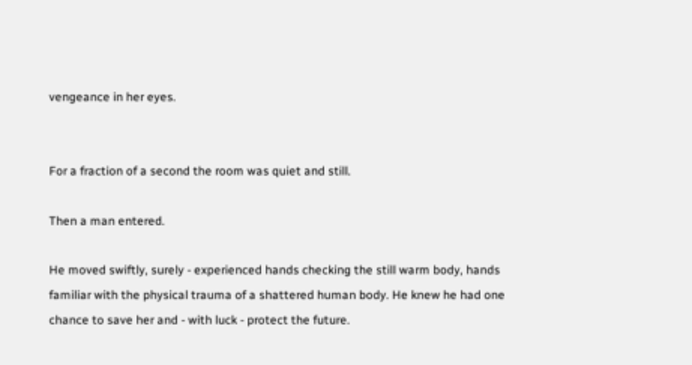vengeance in her eyes.


For a fraction of a second the room was quiet and still.

Then a man entered.

He moved swiftly, surely - experienced hands checking the still warm body, hands familiar with the physical trauma of a shattered human body. He knew he had one chance to save her and - with luck - protect the future.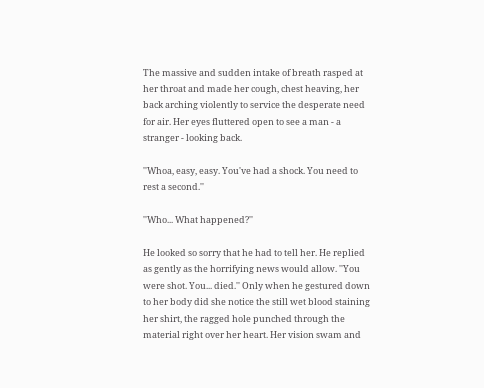The massive and sudden intake of breath rasped at her throat and made her cough, chest heaving, her back arching violently to service the desperate need for air. Her eyes fluttered open to see a man - a stranger - looking back.

''Whoa, easy, easy. You've had a shock. You need to rest a second.''

''Who... What happened?''

He looked so sorry that he had to tell her. He replied as gently as the horrifying news would allow. ''You were shot. You... died.'' Only when he gestured down to her body did she notice the still wet blood staining her shirt, the ragged hole punched through the material right over her heart. Her vision swam and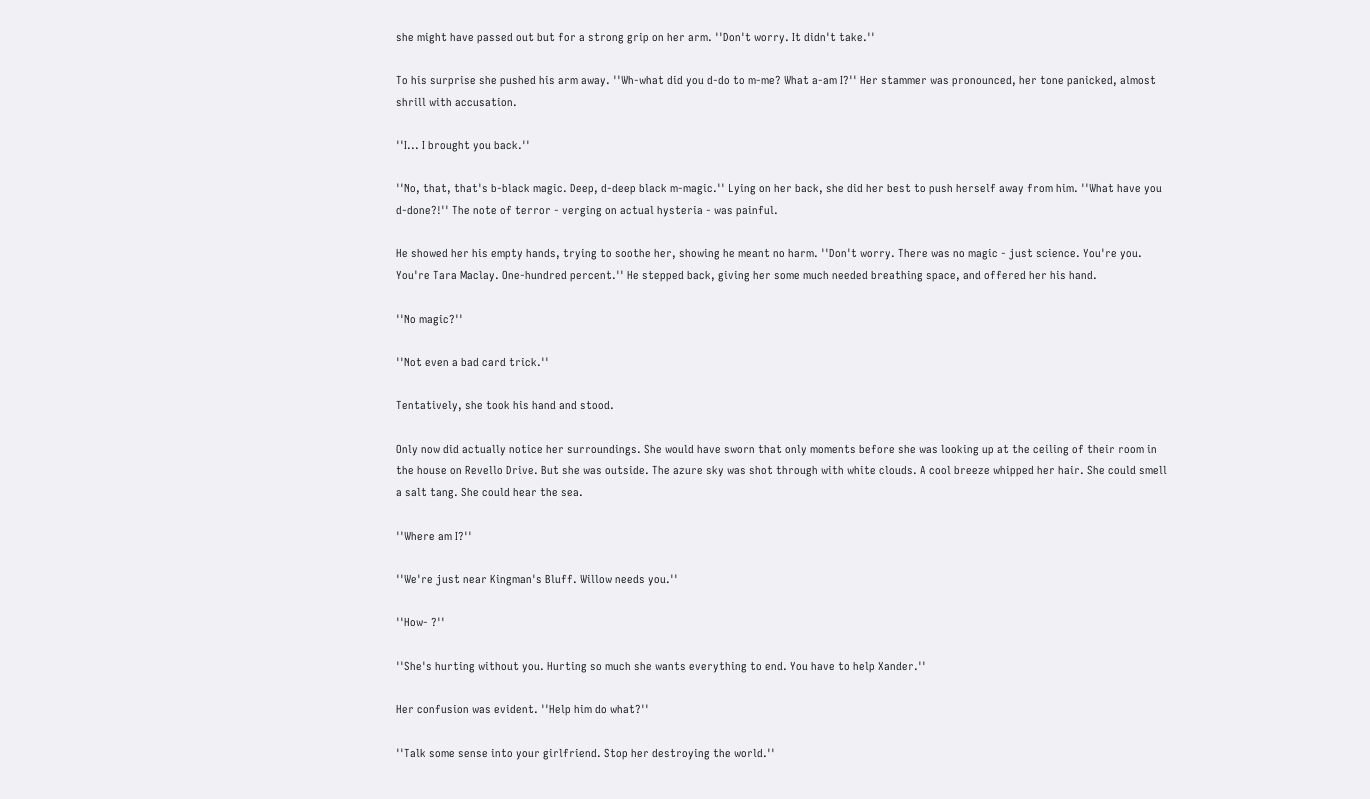she might have passed out but for a strong grip on her arm. ''Don't worry. It didn't take.''

To his surprise she pushed his arm away. ''Wh-what did you d-do to m-me? What a-am I?'' Her stammer was pronounced, her tone panicked, almost shrill with accusation.

''I... I brought you back.''

''No, that, that's b-black magic. Deep, d-deep black m-magic.'' Lying on her back, she did her best to push herself away from him. ''What have you d-done?!'' The note of terror - verging on actual hysteria - was painful.

He showed her his empty hands, trying to soothe her, showing he meant no harm. ''Don't worry. There was no magic - just science. You're you. You're Tara Maclay. One-hundred percent.'' He stepped back, giving her some much needed breathing space, and offered her his hand.

''No magic?''

''Not even a bad card trick.''

Tentatively, she took his hand and stood.

Only now did actually notice her surroundings. She would have sworn that only moments before she was looking up at the ceiling of their room in the house on Revello Drive. But she was outside. The azure sky was shot through with white clouds. A cool breeze whipped her hair. She could smell a salt tang. She could hear the sea.

''Where am I?''

''We're just near Kingman's Bluff. Willow needs you.''

''How- ?''

''She's hurting without you. Hurting so much she wants everything to end. You have to help Xander.''

Her confusion was evident. ''Help him do what?''

''Talk some sense into your girlfriend. Stop her destroying the world.''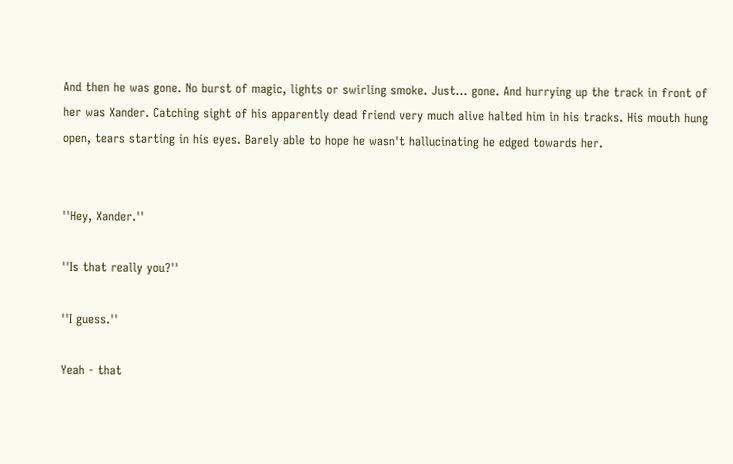And then he was gone. No burst of magic, lights or swirling smoke. Just... gone. And hurrying up the track in front of her was Xander. Catching sight of his apparently dead friend very much alive halted him in his tracks. His mouth hung open, tears starting in his eyes. Barely able to hope he wasn't hallucinating he edged towards her.


''Hey, Xander.''

''Is that really you?''

''I guess.''

Yeah - that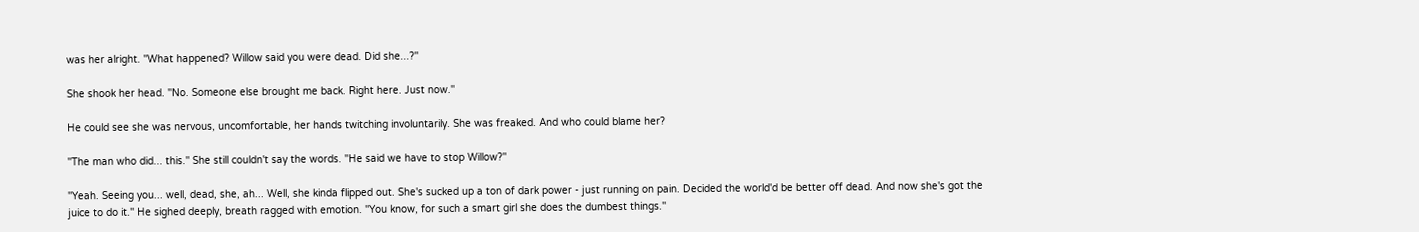was her alright. ''What happened? Willow said you were dead. Did she...?''

She shook her head. ''No. Someone else brought me back. Right here. Just now.''

He could see she was nervous, uncomfortable, her hands twitching involuntarily. She was freaked. And who could blame her?

''The man who did... this.'' She still couldn't say the words. ''He said we have to stop Willow?''

''Yeah. Seeing you... well, dead, she, ah... Well, she kinda flipped out. She's sucked up a ton of dark power - just running on pain. Decided the world'd be better off dead. And now she's got the juice to do it.'' He sighed deeply, breath ragged with emotion. ''You know, for such a smart girl she does the dumbest things.''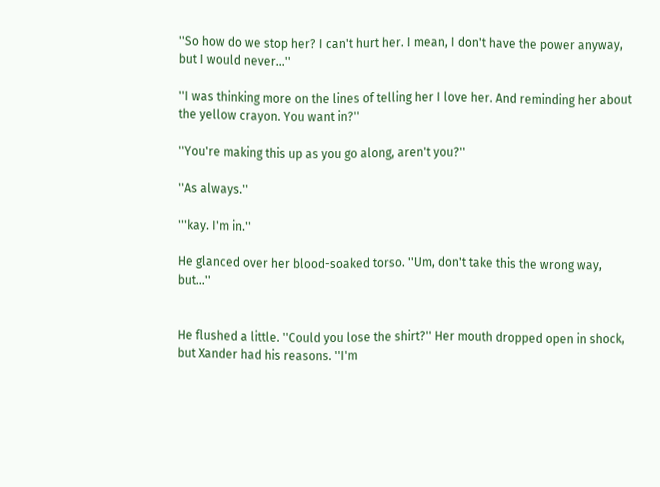''So how do we stop her? I can't hurt her. I mean, I don't have the power anyway, but I would never...''

''I was thinking more on the lines of telling her I love her. And reminding her about the yellow crayon. You want in?''

''You're making this up as you go along, aren't you?''

''As always.''

'''kay. I'm in.''

He glanced over her blood-soaked torso. ''Um, don't take this the wrong way, but...''


He flushed a little. ''Could you lose the shirt?'' Her mouth dropped open in shock, but Xander had his reasons. ''I'm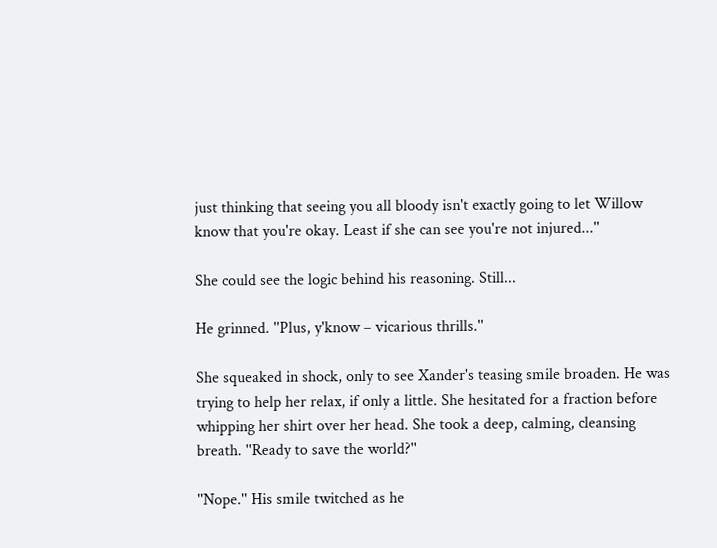just thinking that seeing you all bloody isn't exactly going to let Willow know that you're okay. Least if she can see you're not injured...''

She could see the logic behind his reasoning. Still...

He grinned. ''Plus, y'know – vicarious thrills.''

She squeaked in shock, only to see Xander's teasing smile broaden. He was trying to help her relax, if only a little. She hesitated for a fraction before whipping her shirt over her head. She took a deep, calming, cleansing breath. ''Ready to save the world?''

''Nope.'' His smile twitched as he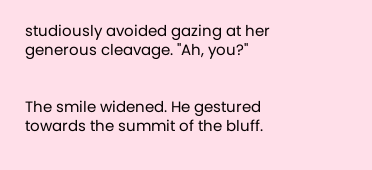studiously avoided gazing at her generous cleavage. ''Ah, you?''


The smile widened. He gestured towards the summit of the bluff.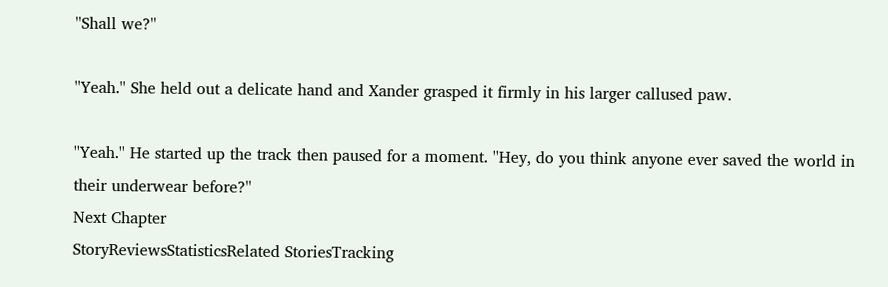''Shall we?''

''Yeah.'' She held out a delicate hand and Xander grasped it firmly in his larger callused paw.

''Yeah.'' He started up the track then paused for a moment. ''Hey, do you think anyone ever saved the world in their underwear before?''
Next Chapter
StoryReviewsStatisticsRelated StoriesTracking